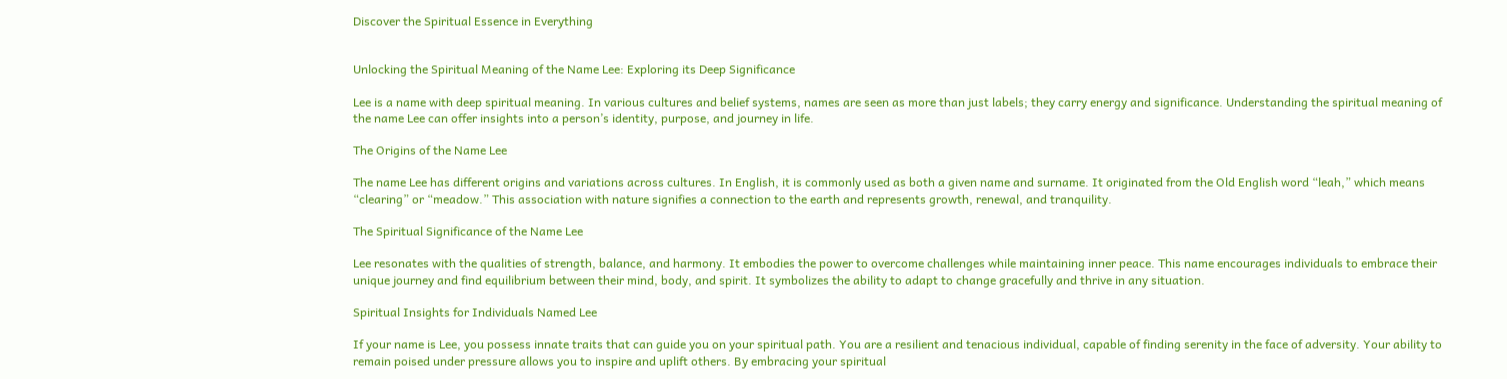Discover the Spiritual Essence in Everything


Unlocking the Spiritual Meaning of the Name Lee: Exploring its Deep Significance

Lee is a name with deep spiritual meaning. In various cultures and belief systems, names are seen as more than just labels; they carry energy and significance. Understanding the spiritual meaning of the name Lee can offer insights into a person’s identity, purpose, and journey in life.

The Origins of the Name Lee

The name Lee has different origins and variations across cultures. In English, it is commonly used as both a given name and surname. It originated from the Old English word “leah,” which means “clearing” or “meadow.” This association with nature signifies a connection to the earth and represents growth, renewal, and tranquility.

The Spiritual Significance of the Name Lee

Lee resonates with the qualities of strength, balance, and harmony. It embodies the power to overcome challenges while maintaining inner peace. This name encourages individuals to embrace their unique journey and find equilibrium between their mind, body, and spirit. It symbolizes the ability to adapt to change gracefully and thrive in any situation.

Spiritual Insights for Individuals Named Lee

If your name is Lee, you possess innate traits that can guide you on your spiritual path. You are a resilient and tenacious individual, capable of finding serenity in the face of adversity. Your ability to remain poised under pressure allows you to inspire and uplift others. By embracing your spiritual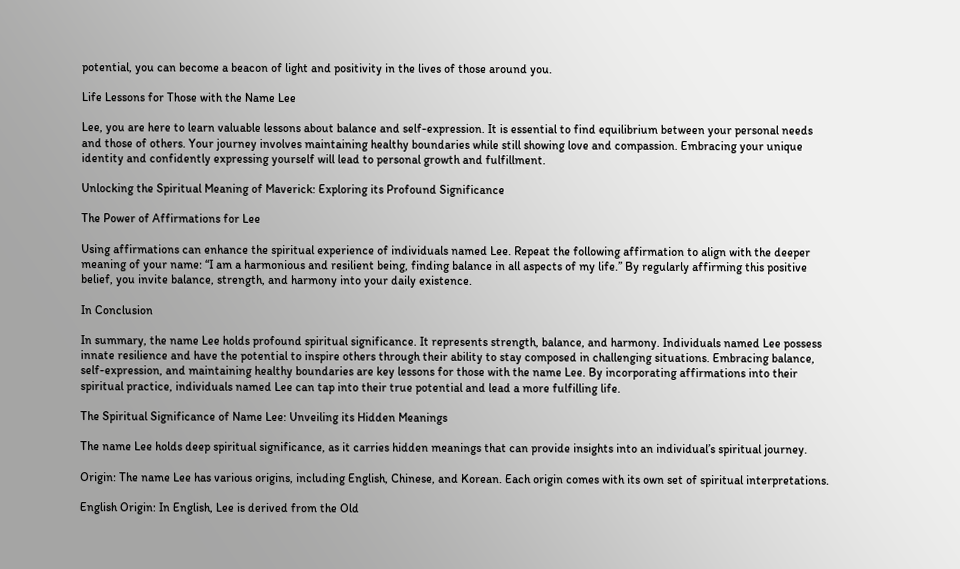potential, you can become a beacon of light and positivity in the lives of those around you.

Life Lessons for Those with the Name Lee

Lee, you are here to learn valuable lessons about balance and self-expression. It is essential to find equilibrium between your personal needs and those of others. Your journey involves maintaining healthy boundaries while still showing love and compassion. Embracing your unique identity and confidently expressing yourself will lead to personal growth and fulfillment.

Unlocking the Spiritual Meaning of Maverick: Exploring its Profound Significance

The Power of Affirmations for Lee

Using affirmations can enhance the spiritual experience of individuals named Lee. Repeat the following affirmation to align with the deeper meaning of your name: “I am a harmonious and resilient being, finding balance in all aspects of my life.” By regularly affirming this positive belief, you invite balance, strength, and harmony into your daily existence.

In Conclusion

In summary, the name Lee holds profound spiritual significance. It represents strength, balance, and harmony. Individuals named Lee possess innate resilience and have the potential to inspire others through their ability to stay composed in challenging situations. Embracing balance, self-expression, and maintaining healthy boundaries are key lessons for those with the name Lee. By incorporating affirmations into their spiritual practice, individuals named Lee can tap into their true potential and lead a more fulfilling life.

The Spiritual Significance of Name Lee: Unveiling its Hidden Meanings

The name Lee holds deep spiritual significance, as it carries hidden meanings that can provide insights into an individual’s spiritual journey.

Origin: The name Lee has various origins, including English, Chinese, and Korean. Each origin comes with its own set of spiritual interpretations.

English Origin: In English, Lee is derived from the Old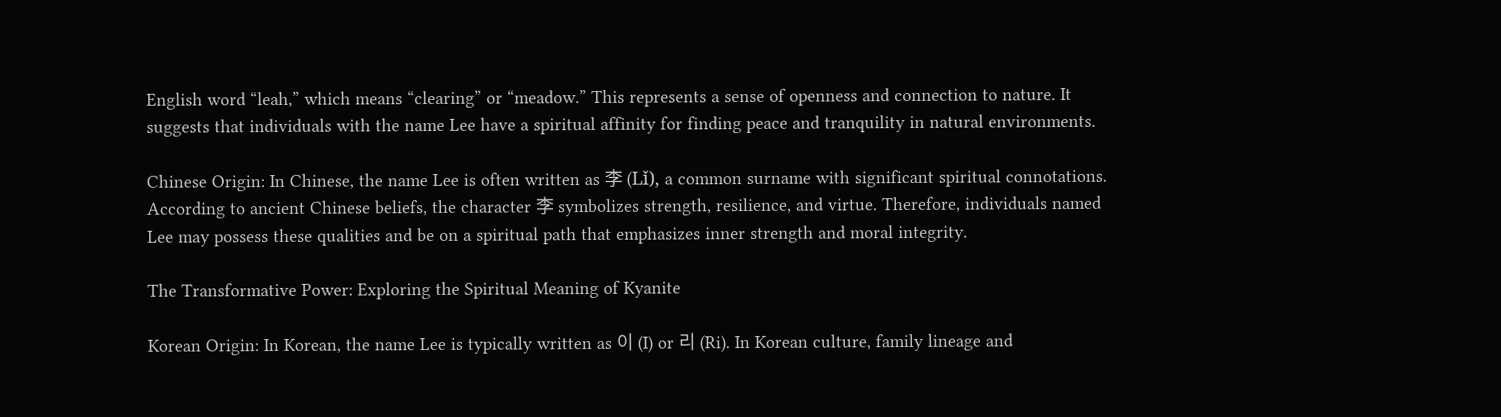English word “leah,” which means “clearing” or “meadow.” This represents a sense of openness and connection to nature. It suggests that individuals with the name Lee have a spiritual affinity for finding peace and tranquility in natural environments.

Chinese Origin: In Chinese, the name Lee is often written as 李 (Lǐ), a common surname with significant spiritual connotations. According to ancient Chinese beliefs, the character 李 symbolizes strength, resilience, and virtue. Therefore, individuals named Lee may possess these qualities and be on a spiritual path that emphasizes inner strength and moral integrity.

The Transformative Power: Exploring the Spiritual Meaning of Kyanite

Korean Origin: In Korean, the name Lee is typically written as 이 (I) or 리 (Ri). In Korean culture, family lineage and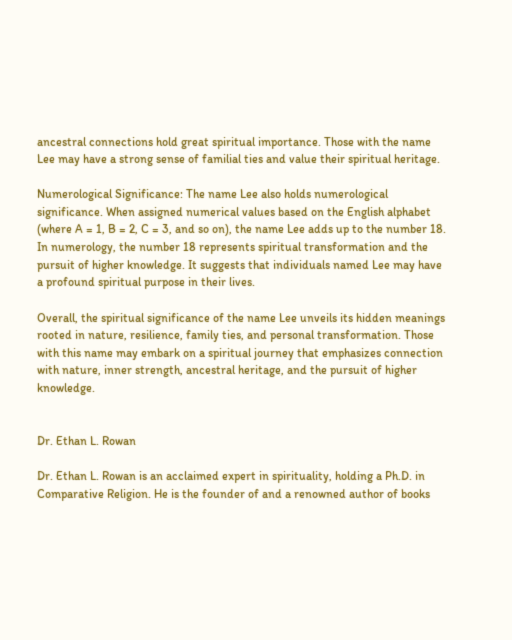ancestral connections hold great spiritual importance. Those with the name Lee may have a strong sense of familial ties and value their spiritual heritage.

Numerological Significance: The name Lee also holds numerological significance. When assigned numerical values based on the English alphabet (where A = 1, B = 2, C = 3, and so on), the name Lee adds up to the number 18. In numerology, the number 18 represents spiritual transformation and the pursuit of higher knowledge. It suggests that individuals named Lee may have a profound spiritual purpose in their lives.

Overall, the spiritual significance of the name Lee unveils its hidden meanings rooted in nature, resilience, family ties, and personal transformation. Those with this name may embark on a spiritual journey that emphasizes connection with nature, inner strength, ancestral heritage, and the pursuit of higher knowledge.


Dr. Ethan L. Rowan

Dr. Ethan L. Rowan is an acclaimed expert in spirituality, holding a Ph.D. in Comparative Religion. He is the founder of and a renowned author of books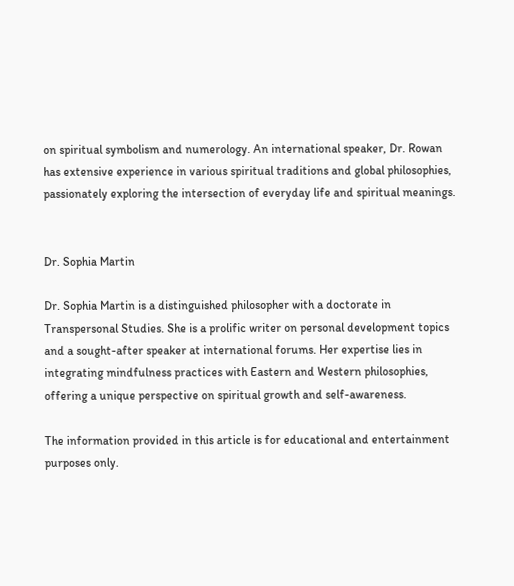on spiritual symbolism and numerology. An international speaker, Dr. Rowan has extensive experience in various spiritual traditions and global philosophies, passionately exploring the intersection of everyday life and spiritual meanings.


Dr. Sophia Martin

Dr. Sophia Martin is a distinguished philosopher with a doctorate in Transpersonal Studies. She is a prolific writer on personal development topics and a sought-after speaker at international forums. Her expertise lies in integrating mindfulness practices with Eastern and Western philosophies, offering a unique perspective on spiritual growth and self-awareness.

The information provided in this article is for educational and entertainment purposes only.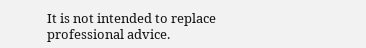It is not intended to replace professional advice.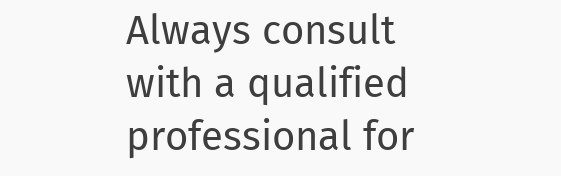Always consult with a qualified professional for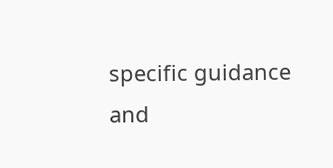specific guidance and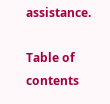assistance.

Table of contents